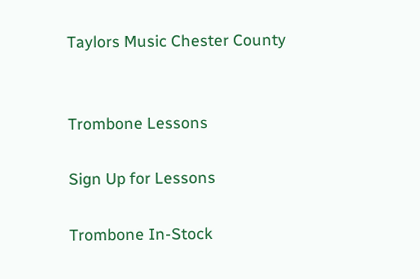Taylors Music Chester County


Trombone Lessons

Sign Up for Lessons

Trombone In-Stock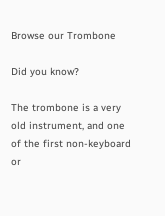Browse our Trombone

Did you know?

The trombone is a very old instrument, and one of the first non-keyboard or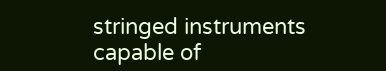stringed instruments capable of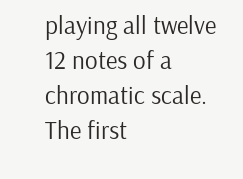playing all twelve 12 notes of a chromatic scale. The first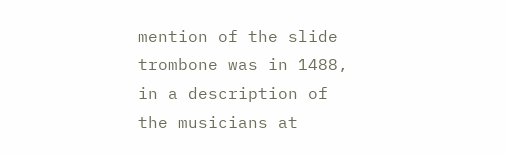mention of the slide trombone was in 1488, in a description of the musicians at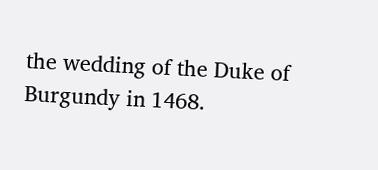the wedding of the Duke of Burgundy in 1468.